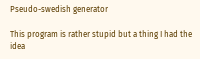Pseudo-swedish generator

This program is rather stupid but a thing I had the idea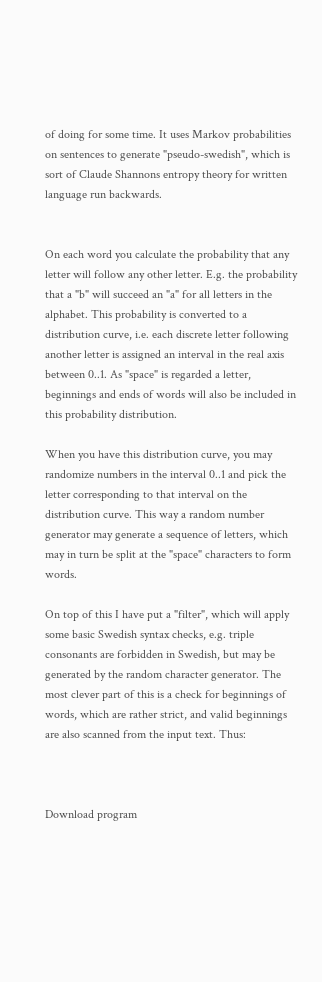of doing for some time. It uses Markov probabilities on sentences to generate "pseudo-swedish", which is sort of Claude Shannons entropy theory for written language run backwards.


On each word you calculate the probability that any letter will follow any other letter. E.g. the probability that a "b" will succeed an "a" for all letters in the alphabet. This probability is converted to a distribution curve, i.e. each discrete letter following another letter is assigned an interval in the real axis between 0..1. As "space" is regarded a letter, beginnings and ends of words will also be included in this probability distribution.

When you have this distribution curve, you may randomize numbers in the interval 0..1 and pick the letter corresponding to that interval on the distribution curve. This way a random number generator may generate a sequence of letters, which may in turn be split at the "space" characters to form words.

On top of this I have put a "filter", which will apply some basic Swedish syntax checks, e.g. triple consonants are forbidden in Swedish, but may be generated by the random character generator. The most clever part of this is a check for beginnings of words, which are rather strict, and valid beginnings are also scanned from the input text. Thus:



Download program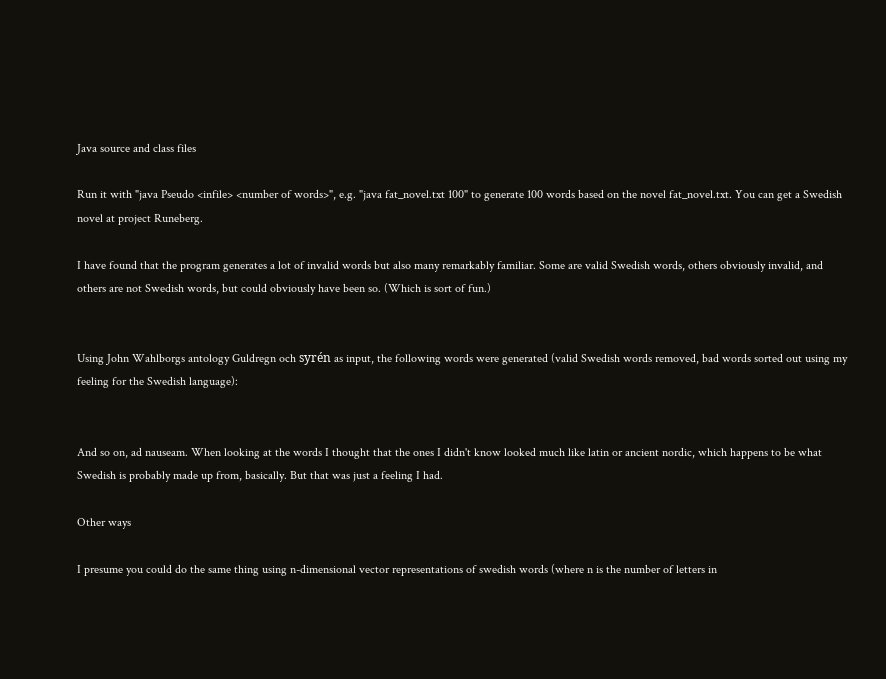Java source and class files

Run it with "java Pseudo <infile> <number of words>", e.g. "java fat_novel.txt 100" to generate 100 words based on the novel fat_novel.txt. You can get a Swedish novel at project Runeberg.

I have found that the program generates a lot of invalid words but also many remarkably familiar. Some are valid Swedish words, others obviously invalid, and others are not Swedish words, but could obviously have been so. (Which is sort of fun.)


Using John Wahlborgs antology Guldregn och syrén as input, the following words were generated (valid Swedish words removed, bad words sorted out using my feeling for the Swedish language):


And so on, ad nauseam. When looking at the words I thought that the ones I didn't know looked much like latin or ancient nordic, which happens to be what Swedish is probably made up from, basically. But that was just a feeling I had.

Other ways

I presume you could do the same thing using n-dimensional vector representations of swedish words (where n is the number of letters in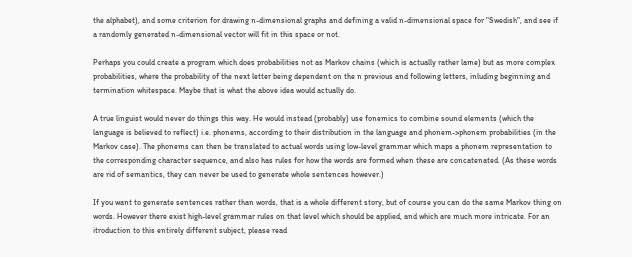the alphabet), and some criterion for drawing n-dimensional graphs and defining a valid n-dimensional space for "Swedish", and see if a randomly generated n-dimensional vector will fit in this space or not.

Perhaps you could create a program which does probabilities not as Markov chains (which is actually rather lame) but as more complex probabilities, where the probability of the next letter being dependent on the n previous and following letters, inluding beginning and termination whitespace. Maybe that is what the above idea would actually do.

A true linguist would never do things this way. He would instead (probably) use fonemics to combine sound elements (which the language is believed to reflect) i.e. phonems, according to their distribution in the language and phonem->phonem probabilities (in the Markov case). The phonems can then be translated to actual words using low-level grammar which maps a phonem representation to the corresponding character sequence, and also has rules for how the words are formed when these are concatenated. (As these words are rid of semantics, they can never be used to generate whole sentences however.)

If you want to generate sentences rather than words, that is a whole different story, but of course you can do the same Markov thing on words. However there exist high-level grammar rules on that level which should be applied, and which are much more intricate. For an itroduction to this entirely different subject, please read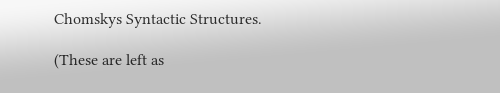Chomskys Syntactic Structures.

(These are left as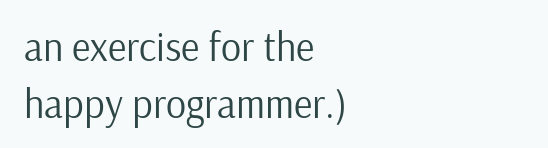an exercise for the happy programmer.)